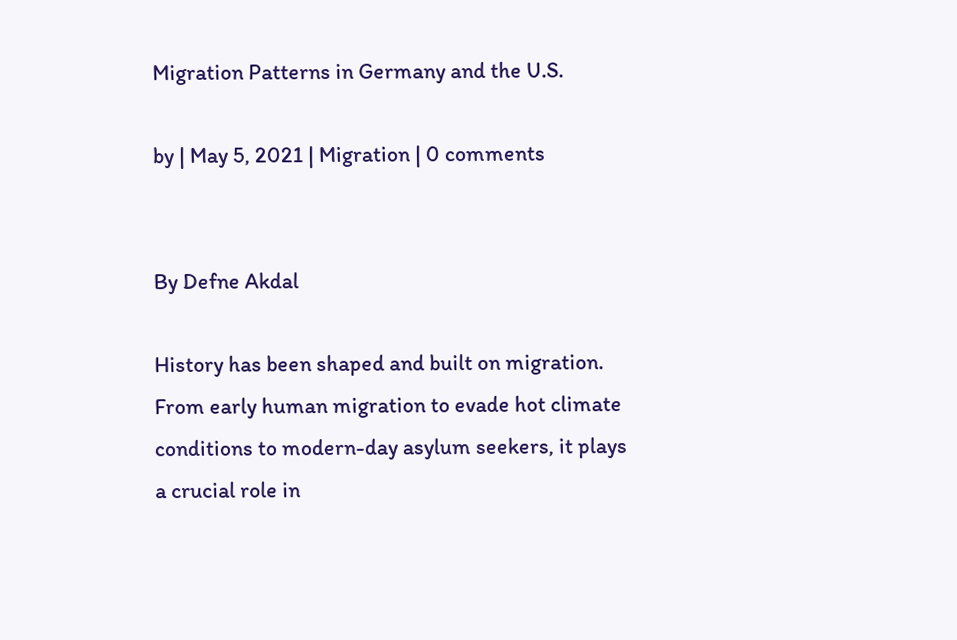Migration Patterns in Germany and the U.S.

by | May 5, 2021 | Migration | 0 comments


By Defne Akdal

History has been shaped and built on migration. From early human migration to evade hot climate conditions to modern-day asylum seekers, it plays a crucial role in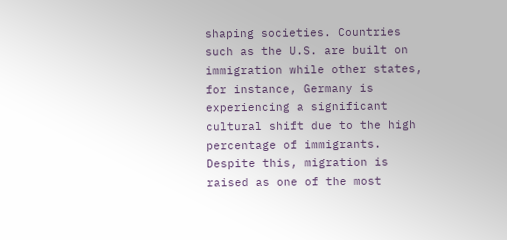shaping societies. Countries such as the U.S. are built on immigration while other states, for instance, Germany is experiencing a significant cultural shift due to the high percentage of immigrants. Despite this, migration is raised as one of the most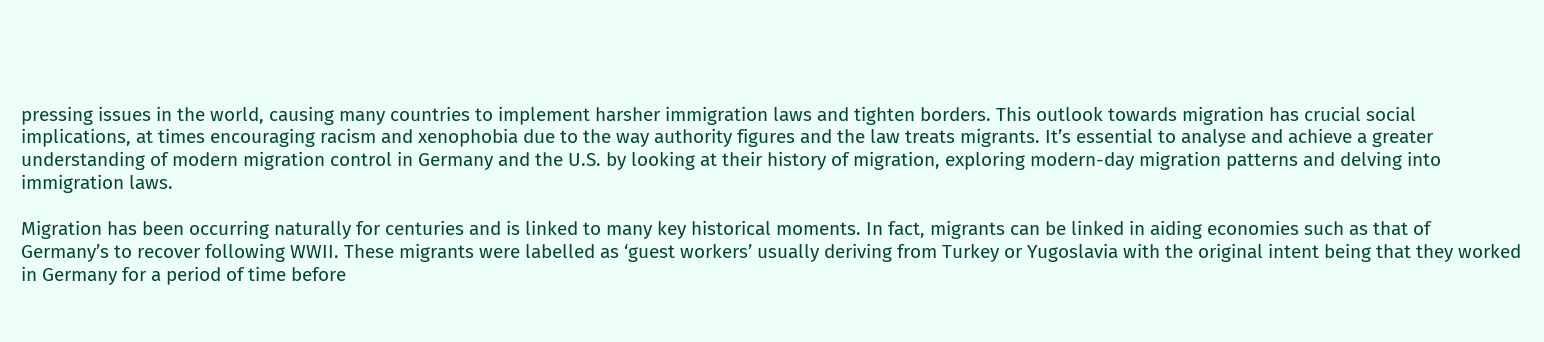pressing issues in the world, causing many countries to implement harsher immigration laws and tighten borders. This outlook towards migration has crucial social implications, at times encouraging racism and xenophobia due to the way authority figures and the law treats migrants. It’s essential to analyse and achieve a greater understanding of modern migration control in Germany and the U.S. by looking at their history of migration, exploring modern-day migration patterns and delving into immigration laws.

Migration has been occurring naturally for centuries and is linked to many key historical moments. In fact, migrants can be linked in aiding economies such as that of Germany’s to recover following WWII. These migrants were labelled as ‘guest workers’ usually deriving from Turkey or Yugoslavia with the original intent being that they worked in Germany for a period of time before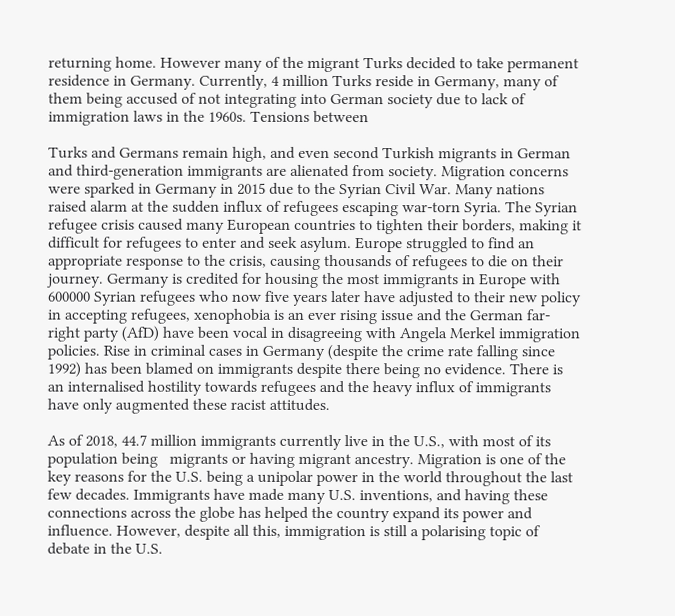returning home. However many of the migrant Turks decided to take permanent residence in Germany. Currently, 4 million Turks reside in Germany, many of them being accused of not integrating into German society due to lack of immigration laws in the 1960s. Tensions between

Turks and Germans remain high, and even second Turkish migrants in German and third-generation immigrants are alienated from society. Migration concerns were sparked in Germany in 2015 due to the Syrian Civil War. Many nations raised alarm at the sudden influx of refugees escaping war-torn Syria. The Syrian refugee crisis caused many European countries to tighten their borders, making it difficult for refugees to enter and seek asylum. Europe struggled to find an appropriate response to the crisis, causing thousands of refugees to die on their journey. Germany is credited for housing the most immigrants in Europe with 600000 Syrian refugees who now five years later have adjusted to their new policy in accepting refugees, xenophobia is an ever rising issue and the German far-right party (AfD) have been vocal in disagreeing with Angela Merkel immigration policies. Rise in criminal cases in Germany (despite the crime rate falling since 1992) has been blamed on immigrants despite there being no evidence. There is an internalised hostility towards refugees and the heavy influx of immigrants have only augmented these racist attitudes.

As of 2018, 44.7 million immigrants currently live in the U.S., with most of its population being   migrants or having migrant ancestry. Migration is one of the key reasons for the U.S. being a unipolar power in the world throughout the last few decades. Immigrants have made many U.S. inventions, and having these connections across the globe has helped the country expand its power and influence. However, despite all this, immigration is still a polarising topic of debate in the U.S.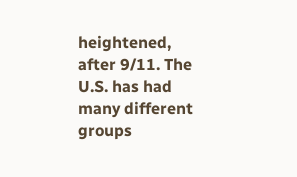heightened, after 9/11. The U.S. has had many different groups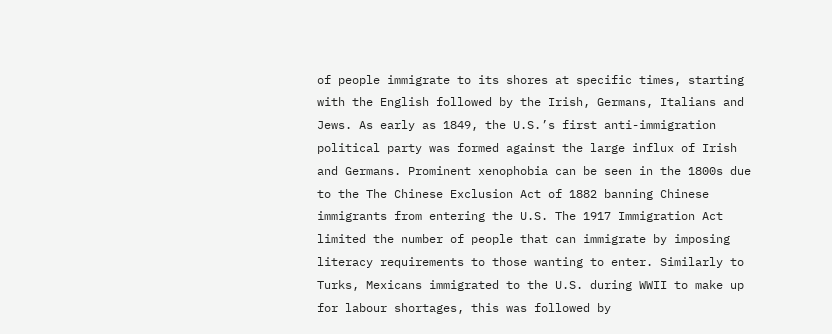of people immigrate to its shores at specific times, starting with the English followed by the Irish, Germans, Italians and Jews. As early as 1849, the U.S.’s first anti-immigration political party was formed against the large influx of Irish and Germans. Prominent xenophobia can be seen in the 1800s due to the The Chinese Exclusion Act of 1882 banning Chinese immigrants from entering the U.S. The 1917 Immigration Act limited the number of people that can immigrate by imposing literacy requirements to those wanting to enter. Similarly to Turks, Mexicans immigrated to the U.S. during WWII to make up for labour shortages, this was followed by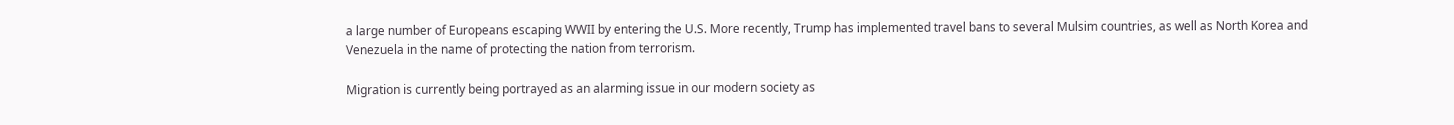a large number of Europeans escaping WWII by entering the U.S. More recently, Trump has implemented travel bans to several Mulsim countries, as well as North Korea and Venezuela in the name of protecting the nation from terrorism.

Migration is currently being portrayed as an alarming issue in our modern society as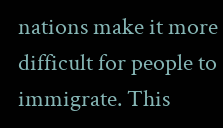nations make it more difficult for people to immigrate. This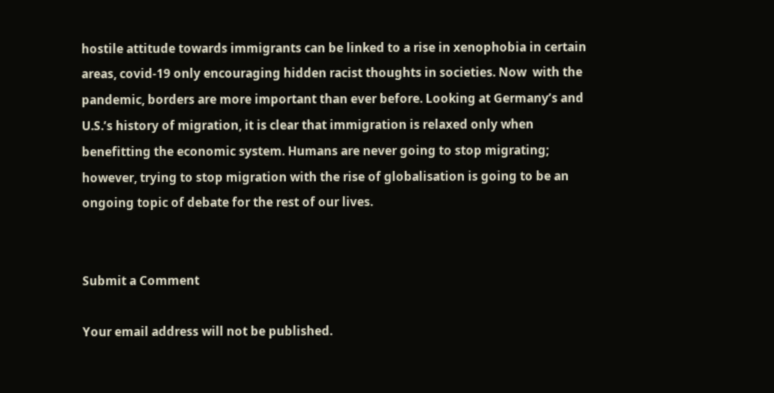hostile attitude towards immigrants can be linked to a rise in xenophobia in certain areas, covid-19 only encouraging hidden racist thoughts in societies. Now  with the pandemic, borders are more important than ever before. Looking at Germany’s and U.S.’s history of migration, it is clear that immigration is relaxed only when benefitting the economic system. Humans are never going to stop migrating; however, trying to stop migration with the rise of globalisation is going to be an ongoing topic of debate for the rest of our lives.


Submit a Comment

Your email address will not be published.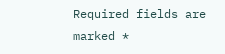Required fields are marked *